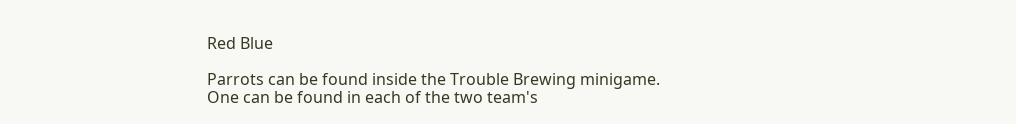Red Blue

Parrots can be found inside the Trouble Brewing minigame. One can be found in each of the two team's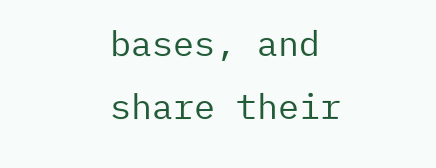bases, and share their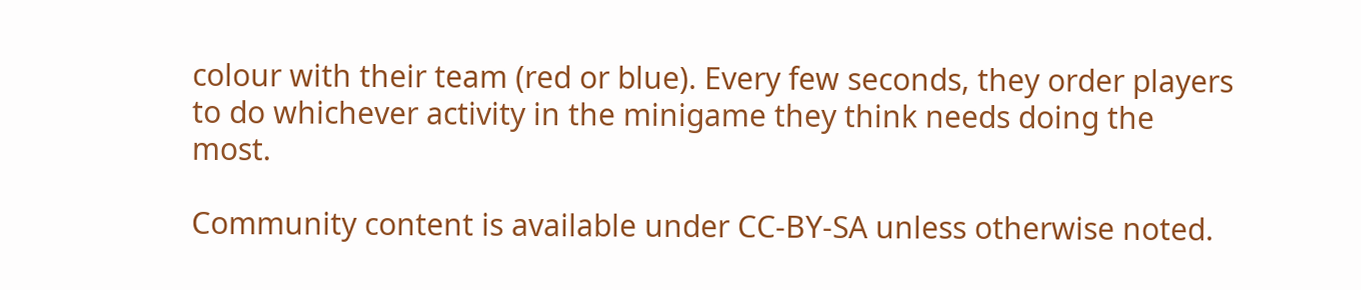colour with their team (red or blue). Every few seconds, they order players to do whichever activity in the minigame they think needs doing the most.

Community content is available under CC-BY-SA unless otherwise noted.